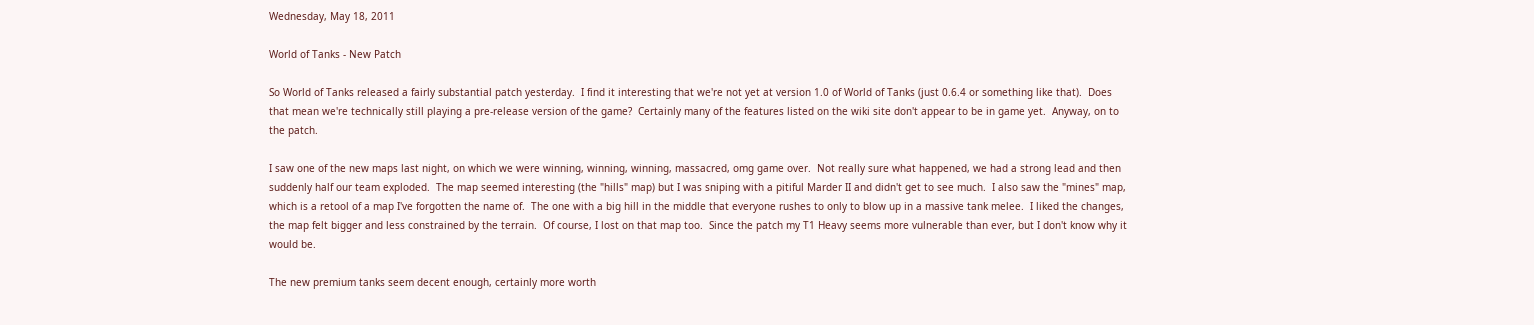Wednesday, May 18, 2011

World of Tanks - New Patch

So World of Tanks released a fairly substantial patch yesterday.  I find it interesting that we're not yet at version 1.0 of World of Tanks (just 0.6.4 or something like that).  Does that mean we're technically still playing a pre-release version of the game?  Certainly many of the features listed on the wiki site don't appear to be in game yet.  Anyway, on to the patch.

I saw one of the new maps last night, on which we were winning, winning, winning, massacred, omg game over.  Not really sure what happened, we had a strong lead and then suddenly half our team exploded.  The map seemed interesting (the "hills" map) but I was sniping with a pitiful Marder II and didn't get to see much.  I also saw the "mines" map, which is a retool of a map I've forgotten the name of.  The one with a big hill in the middle that everyone rushes to only to blow up in a massive tank melee.  I liked the changes, the map felt bigger and less constrained by the terrain.  Of course, I lost on that map too.  Since the patch my T1 Heavy seems more vulnerable than ever, but I don't know why it would be.

The new premium tanks seem decent enough, certainly more worth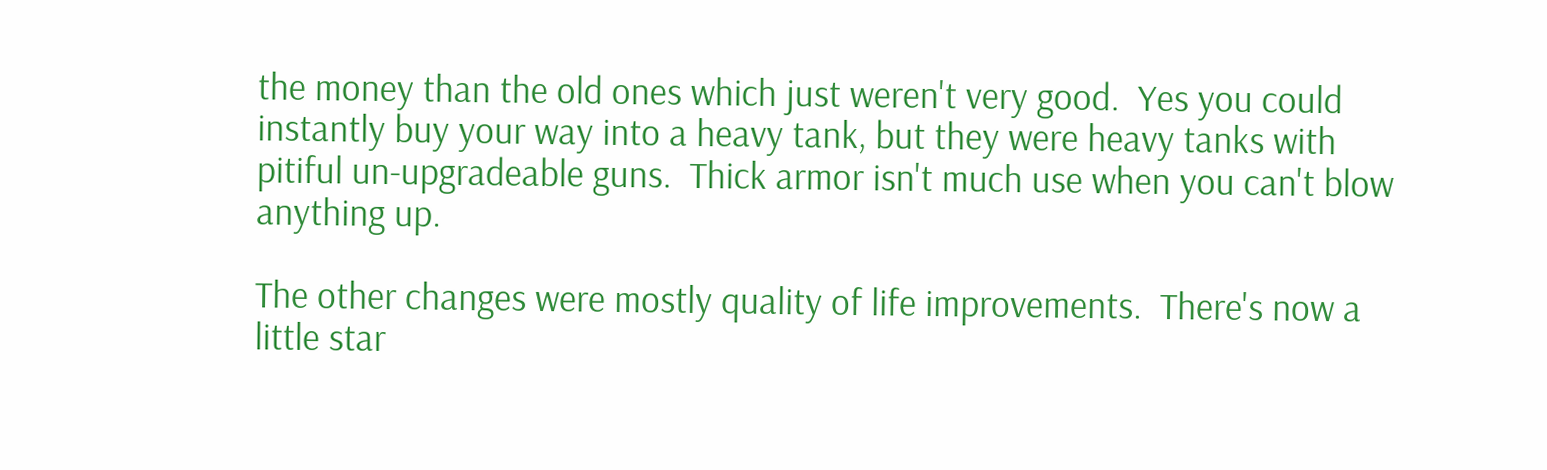the money than the old ones which just weren't very good.  Yes you could instantly buy your way into a heavy tank, but they were heavy tanks with pitiful un-upgradeable guns.  Thick armor isn't much use when you can't blow anything up.

The other changes were mostly quality of life improvements.  There's now a little star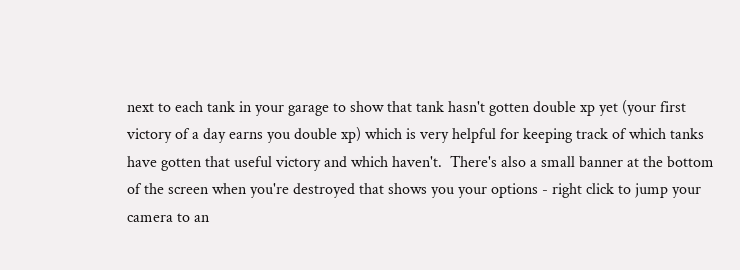next to each tank in your garage to show that tank hasn't gotten double xp yet (your first victory of a day earns you double xp) which is very helpful for keeping track of which tanks have gotten that useful victory and which haven't.  There's also a small banner at the bottom of the screen when you're destroyed that shows you your options - right click to jump your camera to an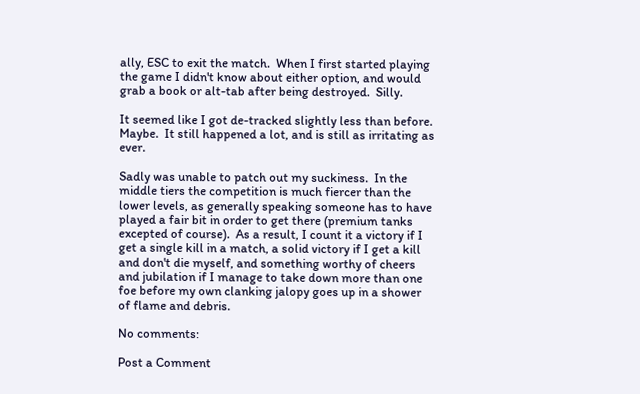ally, ESC to exit the match.  When I first started playing the game I didn't know about either option, and would grab a book or alt-tab after being destroyed.  Silly.

It seemed like I got de-tracked slightly less than before.  Maybe.  It still happened a lot, and is still as irritating as ever.

Sadly was unable to patch out my suckiness.  In the middle tiers the competition is much fiercer than the lower levels, as generally speaking someone has to have played a fair bit in order to get there (premium tanks excepted of course).  As a result, I count it a victory if I get a single kill in a match, a solid victory if I get a kill and don't die myself, and something worthy of cheers and jubilation if I manage to take down more than one foe before my own clanking jalopy goes up in a shower of flame and debris.

No comments:

Post a Comment